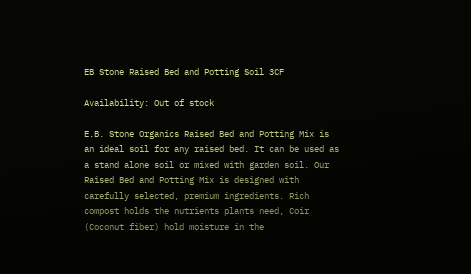EB Stone Raised Bed and Potting Soil 3CF

Availability: Out of stock

E.B. Stone Organics Raised Bed and Potting Mix is an ideal soil for any raised bed. It can be used as a stand alone soil or mixed with garden soil. Our Raised Bed and Potting Mix is designed with carefully selected, premium ingredients. Rich compost holds the nutrients plants need, Coir (Coconut fiber) hold moisture in the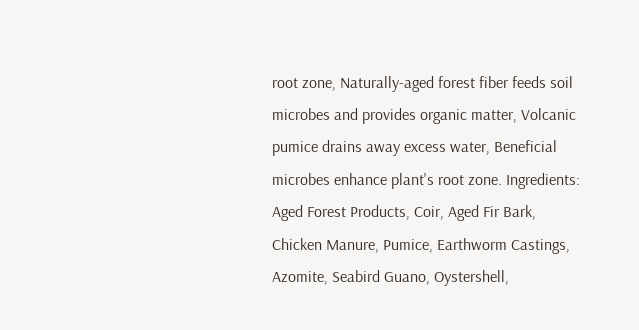root zone, Naturally-aged forest fiber feeds soil microbes and provides organic matter, Volcanic pumice drains away excess water, Beneficial microbes enhance plant's root zone. Ingredients: Aged Forest Products, Coir, Aged Fir Bark, Chicken Manure, Pumice, Earthworm Castings, Azomite, Seabird Guano, Oystershell,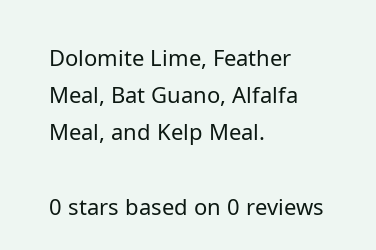Dolomite Lime, Feather Meal, Bat Guano, Alfalfa Meal, and Kelp Meal.

0 stars based on 0 reviews